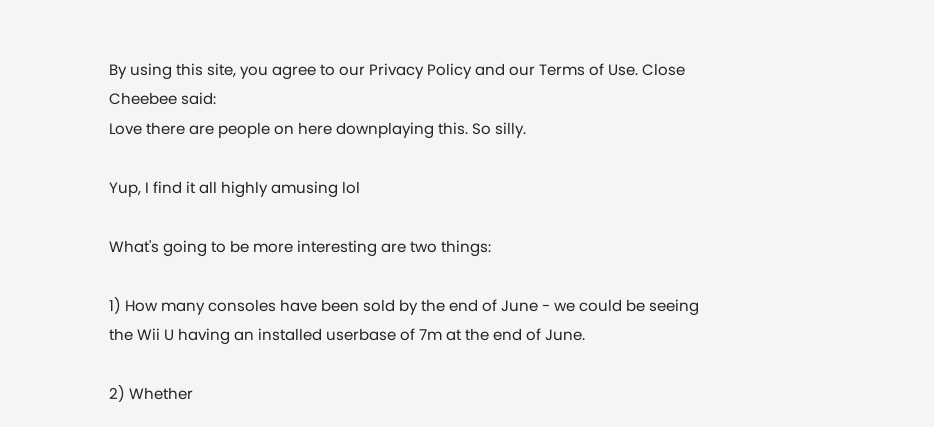By using this site, you agree to our Privacy Policy and our Terms of Use. Close
Cheebee said:
Love there are people on here downplaying this. So silly.

Yup, I find it all highly amusing lol

What's going to be more interesting are two things:

1) How many consoles have been sold by the end of June - we could be seeing the Wii U having an installed userbase of 7m at the end of June.

2) Whether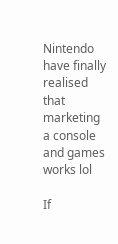Nintendo have finally realised that marketing a console and games works lol

If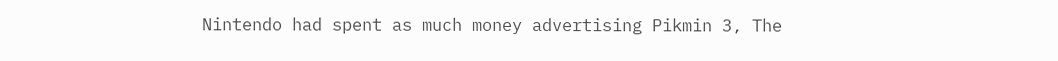Nintendo had spent as much money advertising Pikmin 3, The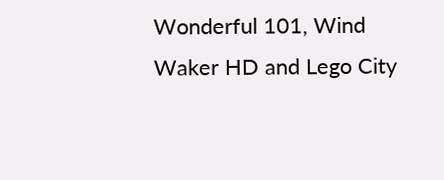Wonderful 101, Wind Waker HD and Lego City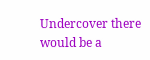Undercover there would be a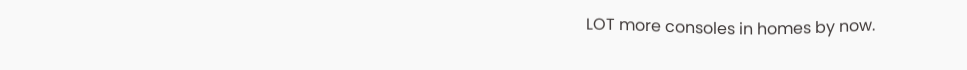LOT more consoles in homes by now.